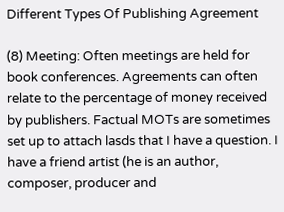Different Types Of Publishing Agreement

(8) Meeting: Often meetings are held for book conferences. Agreements can often relate to the percentage of money received by publishers. Factual MOTs are sometimes set up to attach lasds that I have a question. I have a friend artist (he is an author, composer, producer and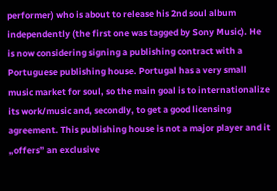performer) who is about to release his 2nd soul album independently (the first one was tagged by Sony Music). He is now considering signing a publishing contract with a Portuguese publishing house. Portugal has a very small music market for soul, so the main goal is to internationalize its work/music and, secondly, to get a good licensing agreement. This publishing house is not a major player and it „offers” an exclusive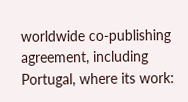worldwide co-publishing agreement, including Portugal, where its work: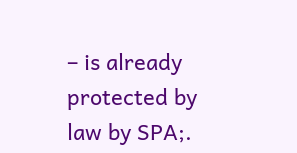– is already protected by law by SPA;.